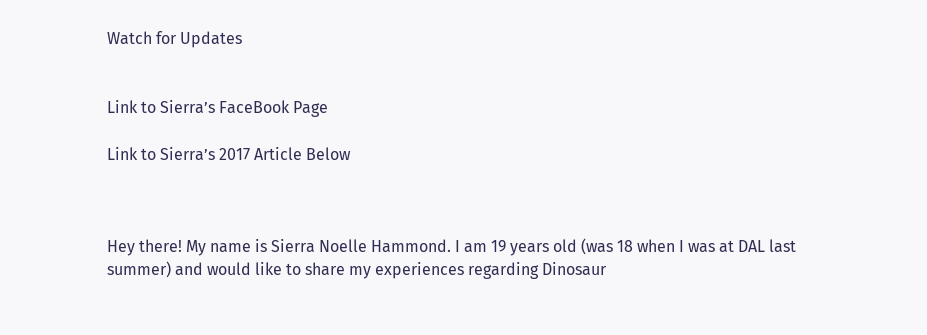Watch for Updates


Link to Sierra’s FaceBook Page

Link to Sierra’s 2017 Article Below



Hey there! My name is Sierra Noelle Hammond. I am 19 years old (was 18 when I was at DAL last summer) and would like to share my experiences regarding Dinosaur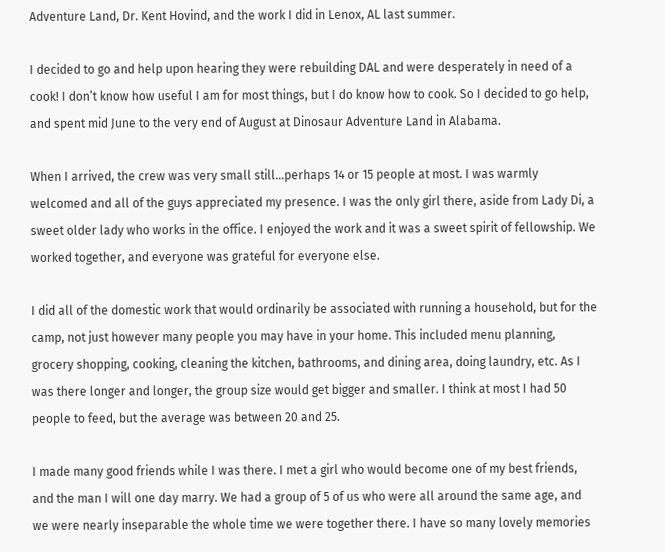Adventure Land, Dr. Kent Hovind, and the work I did in Lenox, AL last summer.

I decided to go and help upon hearing they were rebuilding DAL and were desperately in need of a cook! I don’t know how useful I am for most things, but I do know how to cook. So I decided to go help, and spent mid June to the very end of August at Dinosaur Adventure Land in Alabama.

When I arrived, the crew was very small still…perhaps 14 or 15 people at most. I was warmly welcomed and all of the guys appreciated my presence. I was the only girl there, aside from Lady Di, a sweet older lady who works in the office. I enjoyed the work and it was a sweet spirit of fellowship. We worked together, and everyone was grateful for everyone else.

I did all of the domestic work that would ordinarily be associated with running a household, but for the camp, not just however many people you may have in your home. This included menu planning, grocery shopping, cooking, cleaning the kitchen, bathrooms, and dining area, doing laundry, etc. As I was there longer and longer, the group size would get bigger and smaller. I think at most I had 50 people to feed, but the average was between 20 and 25.

I made many good friends while I was there. I met a girl who would become one of my best friends, and the man I will one day marry. We had a group of 5 of us who were all around the same age, and we were nearly inseparable the whole time we were together there. I have so many lovely memories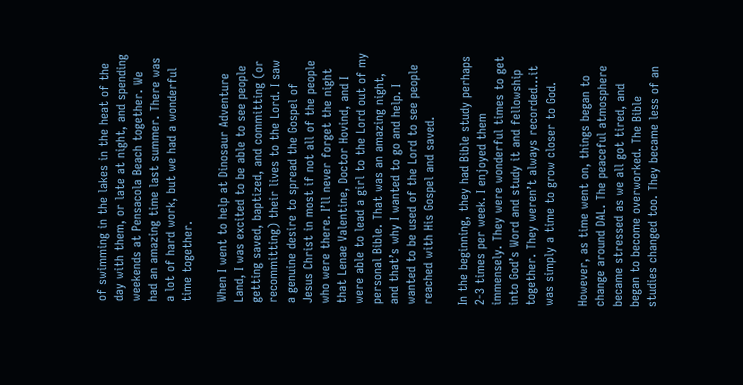of swimming in the lakes in the heat of the day with them, or late at night, and spending weekends at Pensacola Beach together. We had an amazing time last summer. There was a lot of hard work, but we had a wonderful time together.

When I went to help at Dinosaur Adventure Land, I was excited to be able to see people getting saved, baptized, and committing (or recommitting) their lives to the Lord. I saw a genuine desire to spread the Gospel of Jesus Christ in most if not all of the people who were there. I’ll never forget the night that Lenae Valentine, Doctor Hovind, and I were able to lead a girl to the Lord out of my personal Bible. That was an amazing night, and that’s why I wanted to go and help. I wanted to be used of the Lord to see people reached with His Gospel and saved.

In the beginning, they had Bible study perhaps 2-3 times per week. I enjoyed them immensely. They were wonderful times to get into God’s Word and study it and fellowship together. They weren’t always recorded…it was simply a time to grow closer to God.

However, as time went on, things began to change around DAL. The peaceful atmosphere became stressed as we all got tired, and began to become overworked. The Bible studies changed too. They became less of an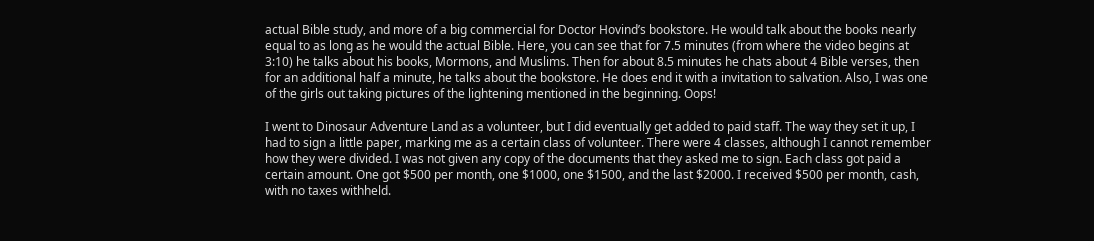actual Bible study, and more of a big commercial for Doctor Hovind’s bookstore. He would talk about the books nearly equal to as long as he would the actual Bible. Here, you can see that for 7.5 minutes (from where the video begins at 3:10) he talks about his books, Mormons, and Muslims. Then for about 8.5 minutes he chats about 4 Bible verses, then for an additional half a minute, he talks about the bookstore. He does end it with a invitation to salvation. Also, I was one of the girls out taking pictures of the lightening mentioned in the beginning. Oops!

I went to Dinosaur Adventure Land as a volunteer, but I did eventually get added to paid staff. The way they set it up, I had to sign a little paper, marking me as a certain class of volunteer. There were 4 classes, although I cannot remember how they were divided. I was not given any copy of the documents that they asked me to sign. Each class got paid a certain amount. One got $500 per month, one $1000, one $1500, and the last $2000. I received $500 per month, cash, with no taxes withheld.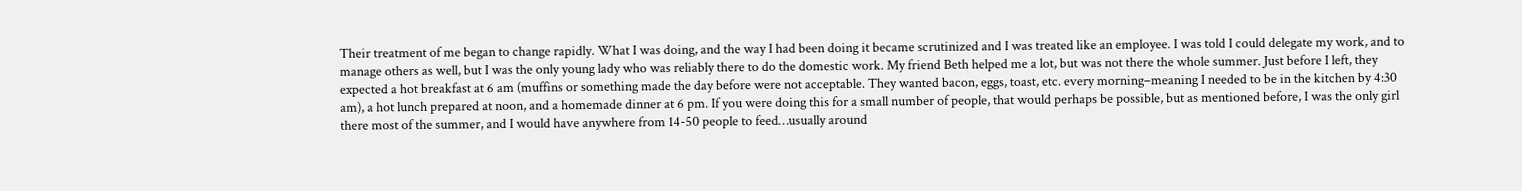Their treatment of me began to change rapidly. What I was doing, and the way I had been doing it became scrutinized and I was treated like an employee. I was told I could delegate my work, and to manage others as well, but I was the only young lady who was reliably there to do the domestic work. My friend Beth helped me a lot, but was not there the whole summer. Just before I left, they expected a hot breakfast at 6 am (muffins or something made the day before were not acceptable. They wanted bacon, eggs, toast, etc. every morning–meaning I needed to be in the kitchen by 4:30 am), a hot lunch prepared at noon, and a homemade dinner at 6 pm. If you were doing this for a small number of people, that would perhaps be possible, but as mentioned before, I was the only girl there most of the summer, and I would have anywhere from 14-50 people to feed…usually around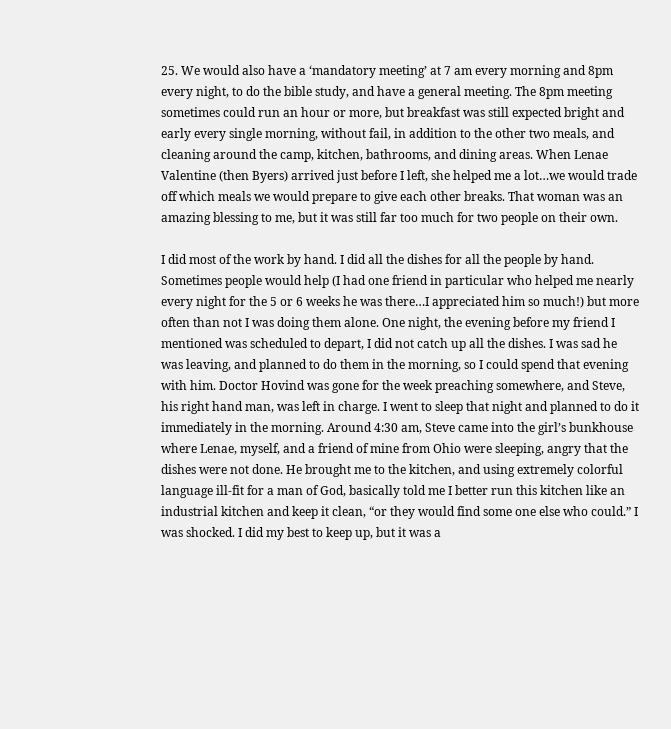25. We would also have a ‘mandatory meeting’ at 7 am every morning and 8pm every night, to do the bible study, and have a general meeting. The 8pm meeting sometimes could run an hour or more, but breakfast was still expected bright and early every single morning, without fail, in addition to the other two meals, and cleaning around the camp, kitchen, bathrooms, and dining areas. When Lenae Valentine (then Byers) arrived just before I left, she helped me a lot…we would trade off which meals we would prepare to give each other breaks. That woman was an amazing blessing to me, but it was still far too much for two people on their own.

I did most of the work by hand. I did all the dishes for all the people by hand. Sometimes people would help (I had one friend in particular who helped me nearly every night for the 5 or 6 weeks he was there…I appreciated him so much!) but more often than not I was doing them alone. One night, the evening before my friend I mentioned was scheduled to depart, I did not catch up all the dishes. I was sad he was leaving, and planned to do them in the morning, so I could spend that evening with him. Doctor Hovind was gone for the week preaching somewhere, and Steve, his right hand man, was left in charge. I went to sleep that night and planned to do it immediately in the morning. Around 4:30 am, Steve came into the girl’s bunkhouse where Lenae, myself, and a friend of mine from Ohio were sleeping, angry that the dishes were not done. He brought me to the kitchen, and using extremely colorful language ill-fit for a man of God, basically told me I better run this kitchen like an industrial kitchen and keep it clean, “or they would find some one else who could.” I was shocked. I did my best to keep up, but it was a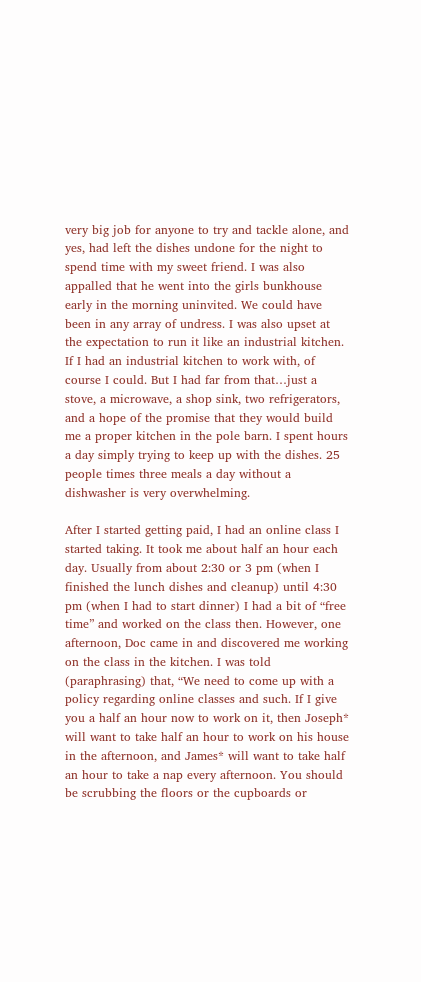very big job for anyone to try and tackle alone, and yes, had left the dishes undone for the night to spend time with my sweet friend. I was also appalled that he went into the girls bunkhouse early in the morning uninvited. We could have been in any array of undress. I was also upset at the expectation to run it like an industrial kitchen. If I had an industrial kitchen to work with, of course I could. But I had far from that…just a stove, a microwave, a shop sink, two refrigerators, and a hope of the promise that they would build me a proper kitchen in the pole barn. I spent hours a day simply trying to keep up with the dishes. 25 people times three meals a day without a dishwasher is very overwhelming.

After I started getting paid, I had an online class I started taking. It took me about half an hour each day. Usually from about 2:30 or 3 pm (when I finished the lunch dishes and cleanup) until 4:30 pm (when I had to start dinner) I had a bit of “free time” and worked on the class then. However, one afternoon, Doc came in and discovered me working on the class in the kitchen. I was told (paraphrasing) that, “We need to come up with a policy regarding online classes and such. If I give you a half an hour now to work on it, then Joseph* will want to take half an hour to work on his house in the afternoon, and James* will want to take half an hour to take a nap every afternoon. You should be scrubbing the floors or the cupboards or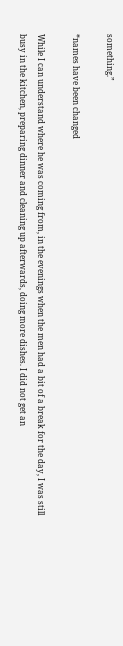something.”

*names have been changed

While I can understand where he was coming from, in the evenings when the men had a bit of a break for the day, I was still busy in the kitchen, preparing dinner and cleaning up afterwards, doing more dishes. I did not get an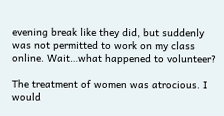evening break like they did, but suddenly was not permitted to work on my class online. Wait…what happened to volunteer?

The treatment of women was atrocious. I would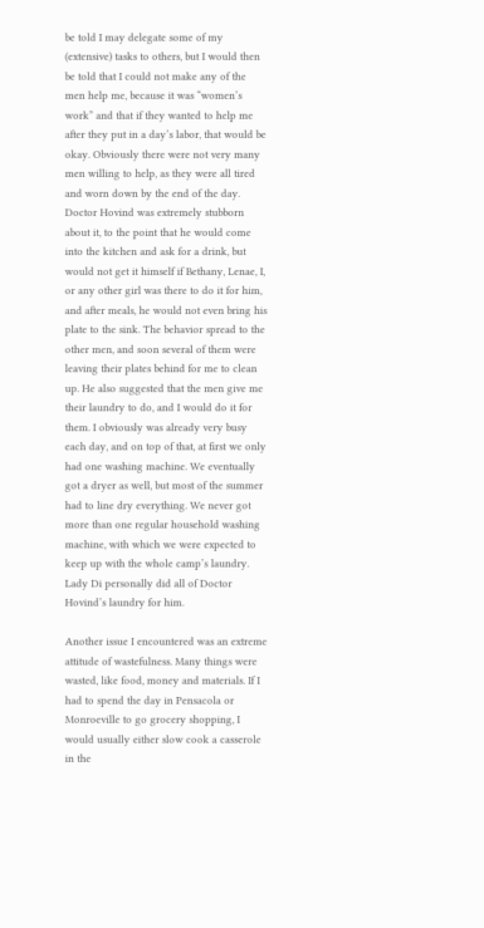be told I may delegate some of my (extensive) tasks to others, but I would then be told that I could not make any of the men help me, because it was “women’s work” and that if they wanted to help me after they put in a day’s labor, that would be okay. Obviously there were not very many men willing to help, as they were all tired and worn down by the end of the day. Doctor Hovind was extremely stubborn about it, to the point that he would come into the kitchen and ask for a drink, but would not get it himself if Bethany, Lenae, I, or any other girl was there to do it for him, and after meals, he would not even bring his plate to the sink. The behavior spread to the other men, and soon several of them were leaving their plates behind for me to clean up. He also suggested that the men give me their laundry to do, and I would do it for them. I obviously was already very busy each day, and on top of that, at first we only had one washing machine. We eventually got a dryer as well, but most of the summer had to line dry everything. We never got more than one regular household washing machine, with which we were expected to keep up with the whole camp’s laundry. Lady Di personally did all of Doctor Hovind’s laundry for him.

Another issue I encountered was an extreme attitude of wastefulness. Many things were wasted, like food, money and materials. If I had to spend the day in Pensacola or Monroeville to go grocery shopping, I would usually either slow cook a casserole in the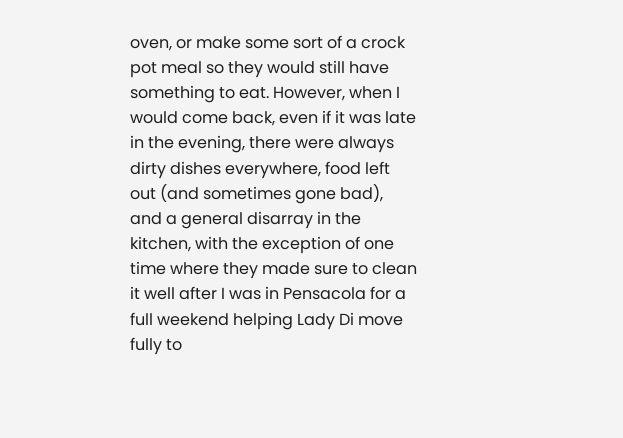oven, or make some sort of a crock pot meal so they would still have something to eat. However, when I would come back, even if it was late in the evening, there were always dirty dishes everywhere, food left out (and sometimes gone bad), and a general disarray in the kitchen, with the exception of one time where they made sure to clean it well after I was in Pensacola for a full weekend helping Lady Di move fully to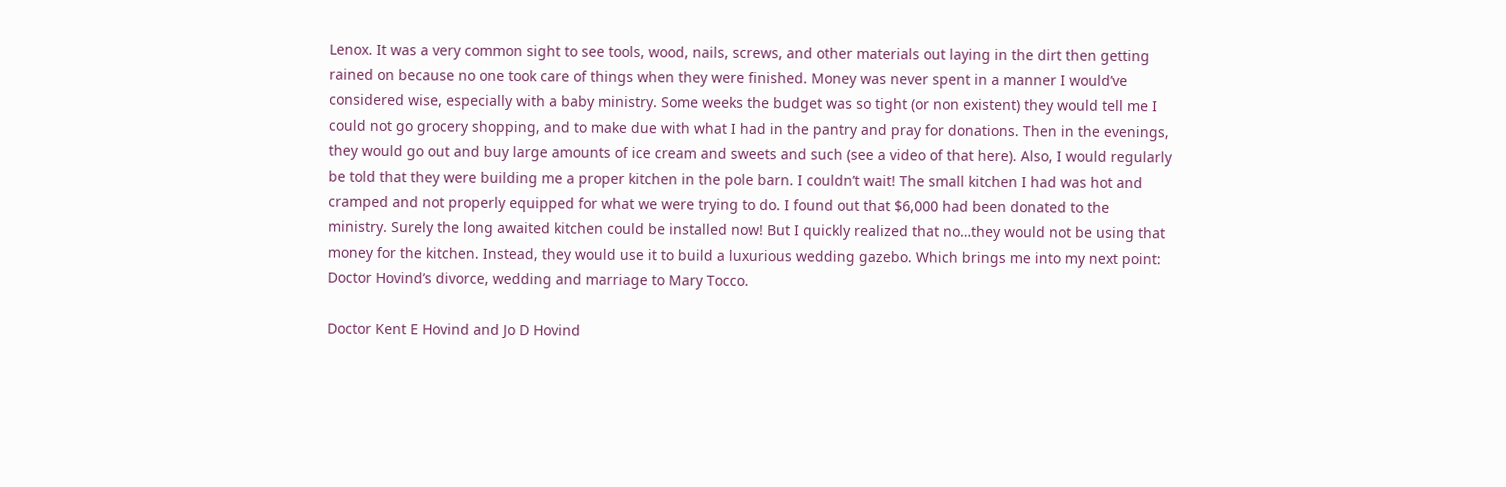Lenox. It was a very common sight to see tools, wood, nails, screws, and other materials out laying in the dirt then getting rained on because no one took care of things when they were finished. Money was never spent in a manner I would’ve considered wise, especially with a baby ministry. Some weeks the budget was so tight (or non existent) they would tell me I could not go grocery shopping, and to make due with what I had in the pantry and pray for donations. Then in the evenings, they would go out and buy large amounts of ice cream and sweets and such (see a video of that here). Also, I would regularly be told that they were building me a proper kitchen in the pole barn. I couldn’t wait! The small kitchen I had was hot and cramped and not properly equipped for what we were trying to do. I found out that $6,000 had been donated to the ministry. Surely the long awaited kitchen could be installed now! But I quickly realized that no…they would not be using that money for the kitchen. Instead, they would use it to build a luxurious wedding gazebo. Which brings me into my next point: Doctor Hovind’s divorce, wedding and marriage to Mary Tocco.

Doctor Kent E Hovind and Jo D Hovind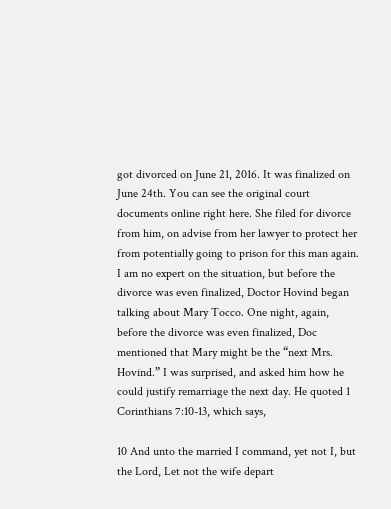got divorced on June 21, 2016. It was finalized on June 24th. You can see the original court documents online right here. She filed for divorce from him, on advise from her lawyer to protect her from potentially going to prison for this man again. I am no expert on the situation, but before the divorce was even finalized, Doctor Hovind began talking about Mary Tocco. One night, again, before the divorce was even finalized, Doc mentioned that Mary might be the “next Mrs. Hovind.” I was surprised, and asked him how he could justify remarriage the next day. He quoted 1 Corinthians 7:10-13, which says,

10 And unto the married I command, yet not I, but the Lord, Let not the wife depart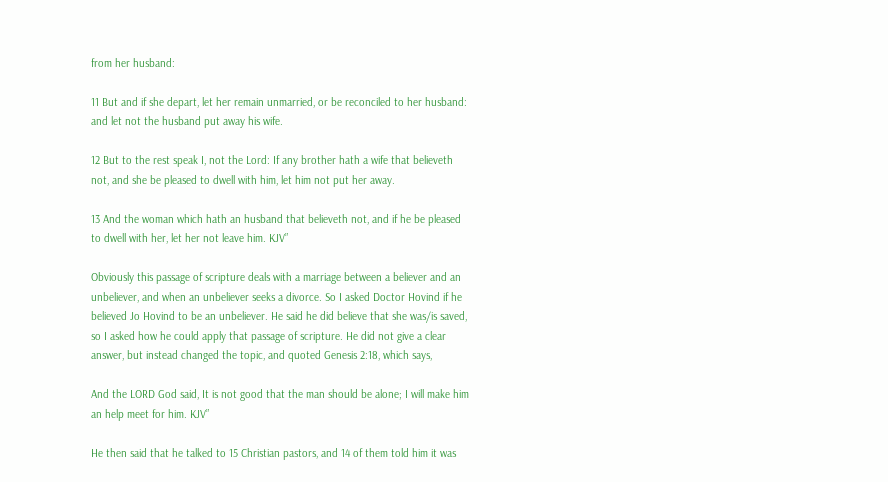from her husband:

11 But and if she depart, let her remain unmarried, or be reconciled to her husband: and let not the husband put away his wife.

12 But to the rest speak I, not the Lord: If any brother hath a wife that believeth not, and she be pleased to dwell with him, let him not put her away.

13 And the woman which hath an husband that believeth not, and if he be pleased to dwell with her, let her not leave him. KJV”

Obviously this passage of scripture deals with a marriage between a believer and an unbeliever, and when an unbeliever seeks a divorce. So I asked Doctor Hovind if he believed Jo Hovind to be an unbeliever. He said he did believe that she was/is saved, so I asked how he could apply that passage of scripture. He did not give a clear answer, but instead changed the topic, and quoted Genesis 2:18, which says,

And the LORD God said, It is not good that the man should be alone; I will make him an help meet for him. KJV”

He then said that he talked to 15 Christian pastors, and 14 of them told him it was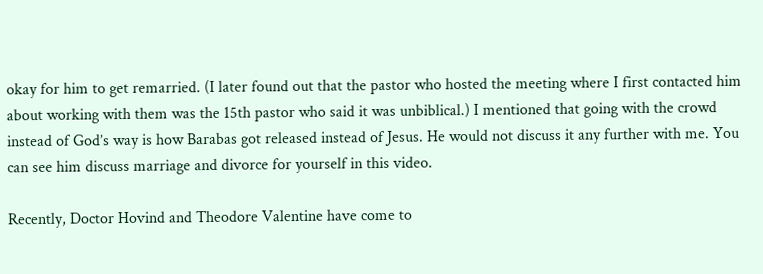okay for him to get remarried. (I later found out that the pastor who hosted the meeting where I first contacted him about working with them was the 15th pastor who said it was unbiblical.) I mentioned that going with the crowd instead of God’s way is how Barabas got released instead of Jesus. He would not discuss it any further with me. You can see him discuss marriage and divorce for yourself in this video.

Recently, Doctor Hovind and Theodore Valentine have come to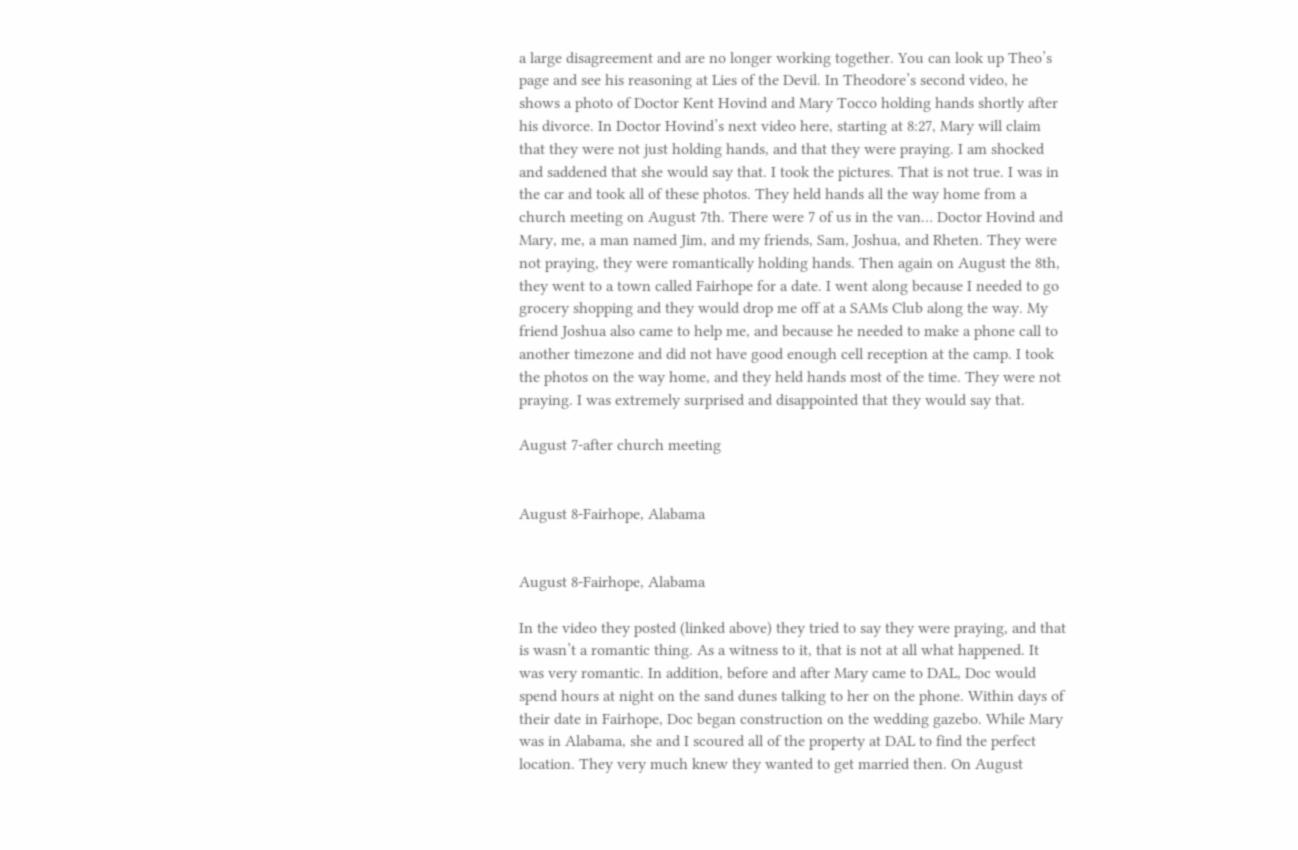a large disagreement and are no longer working together. You can look up Theo’s page and see his reasoning at Lies of the Devil. In Theodore’s second video, he shows a photo of Doctor Kent Hovind and Mary Tocco holding hands shortly after his divorce. In Doctor Hovind’s next video here, starting at 8:27, Mary will claim that they were not just holding hands, and that they were praying. I am shocked and saddened that she would say that. I took the pictures. That is not true. I was in the car and took all of these photos. They held hands all the way home from a church meeting on August 7th. There were 7 of us in the van… Doctor Hovind and Mary, me, a man named Jim, and my friends, Sam, Joshua, and Rheten. They were not praying, they were romantically holding hands. Then again on August the 8th, they went to a town called Fairhope for a date. I went along because I needed to go grocery shopping and they would drop me off at a SAMs Club along the way. My friend Joshua also came to help me, and because he needed to make a phone call to another timezone and did not have good enough cell reception at the camp. I took the photos on the way home, and they held hands most of the time. They were not praying. I was extremely surprised and disappointed that they would say that.

August 7-after church meeting


August 8-Fairhope, Alabama


August 8-Fairhope, Alabama

In the video they posted (linked above) they tried to say they were praying, and that is wasn’t a romantic thing. As a witness to it, that is not at all what happened. It was very romantic. In addition, before and after Mary came to DAL, Doc would spend hours at night on the sand dunes talking to her on the phone. Within days of their date in Fairhope, Doc began construction on the wedding gazebo. While Mary was in Alabama, she and I scoured all of the property at DAL to find the perfect location. They very much knew they wanted to get married then. On August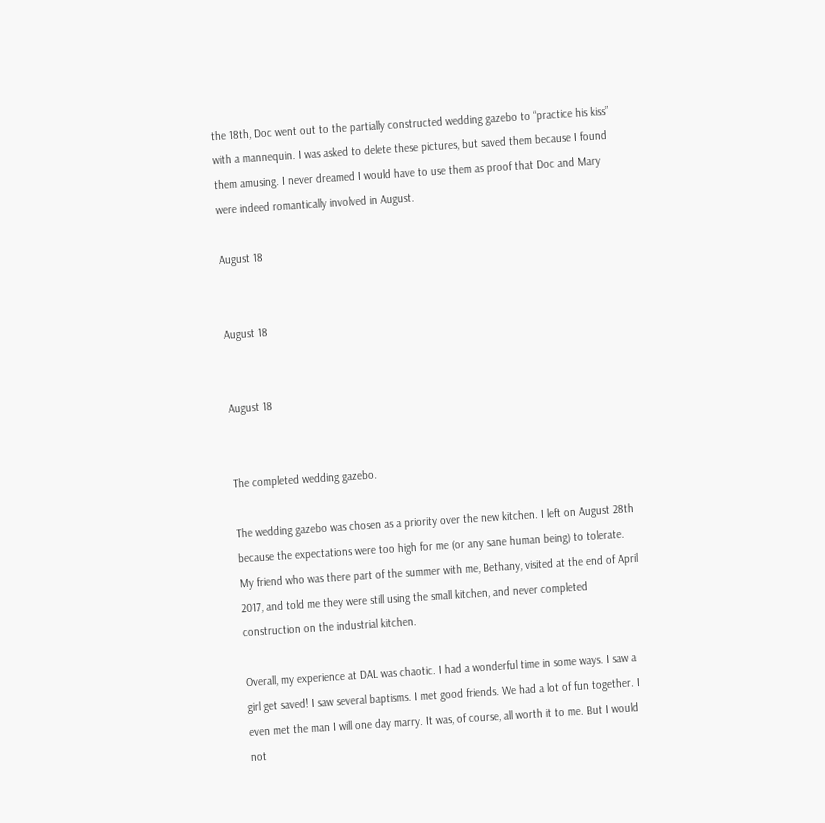the 18th, Doc went out to the partially constructed wedding gazebo to “practice his kiss” with a mannequin. I was asked to delete these pictures, but saved them because I found them amusing. I never dreamed I would have to use them as proof that Doc and Mary were indeed romantically involved in August.

August 18


August 18


August 18


The completed wedding gazebo.

The wedding gazebo was chosen as a priority over the new kitchen. I left on August 28th because the expectations were too high for me (or any sane human being) to tolerate. My friend who was there part of the summer with me, Bethany, visited at the end of April 2017, and told me they were still using the small kitchen, and never completed construction on the industrial kitchen.

Overall, my experience at DAL was chaotic. I had a wonderful time in some ways. I saw a girl get saved! I saw several baptisms. I met good friends. We had a lot of fun together. I even met the man I will one day marry. It was, of course, all worth it to me. But I would not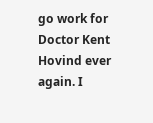go work for Doctor Kent Hovind ever again. I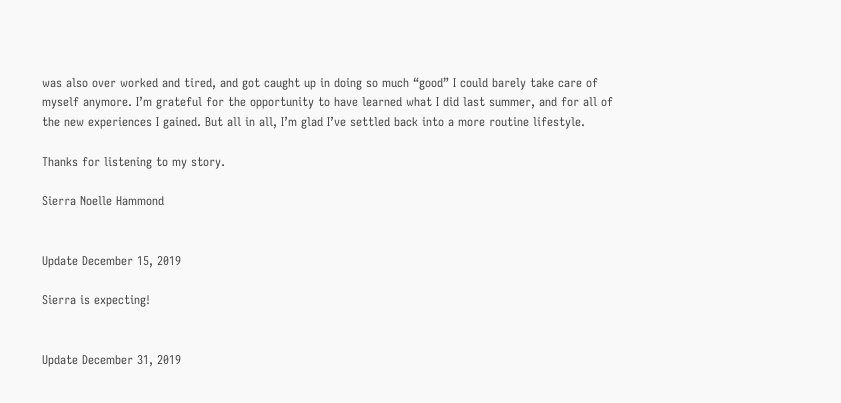was also over worked and tired, and got caught up in doing so much “good” I could barely take care of myself anymore. I’m grateful for the opportunity to have learned what I did last summer, and for all of the new experiences I gained. But all in all, I’m glad I’ve settled back into a more routine lifestyle.

Thanks for listening to my story.

Sierra Noelle Hammond


Update December 15, 2019

Sierra is expecting!


Update December 31, 2019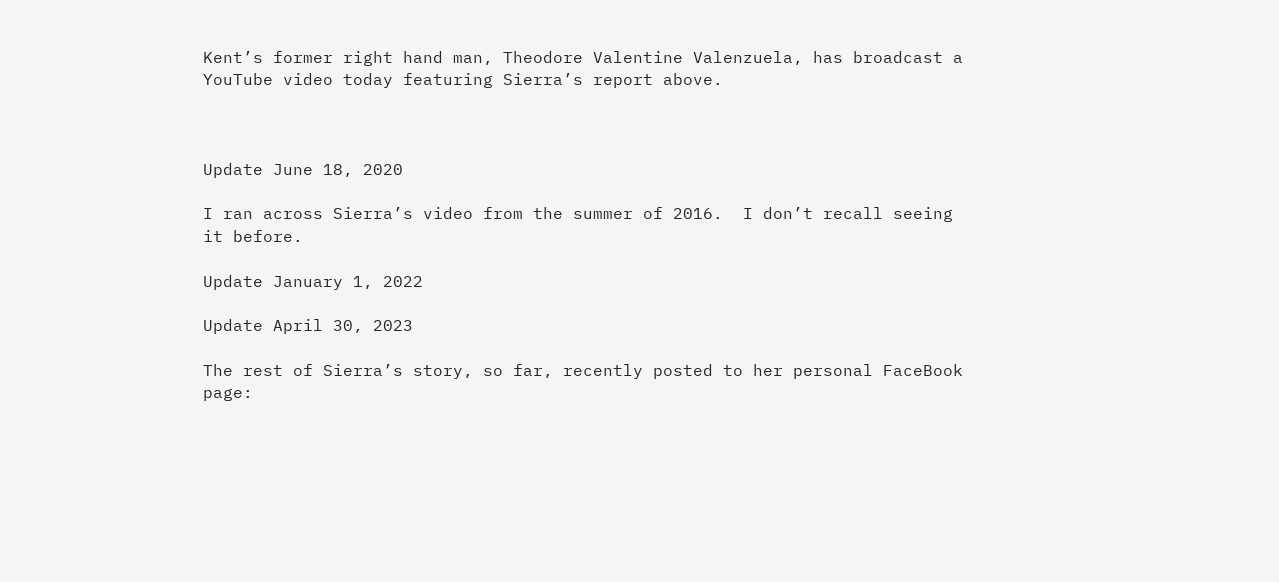Kent’s former right hand man, Theodore Valentine Valenzuela, has broadcast a YouTube video today featuring Sierra’s report above.



Update June 18, 2020

I ran across Sierra’s video from the summer of 2016.  I don’t recall seeing it before.

Update January 1, 2022

Update April 30, 2023

The rest of Sierra’s story, so far, recently posted to her personal FaceBook page: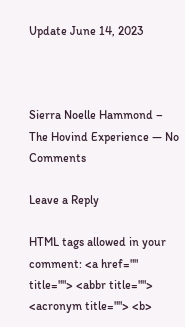Update June 14, 2023



Sierra Noelle Hammond – The Hovind Experience — No Comments

Leave a Reply

HTML tags allowed in your comment: <a href="" title=""> <abbr title=""> <acronym title=""> <b>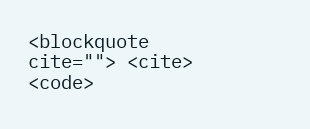<blockquote cite=""> <cite> <code>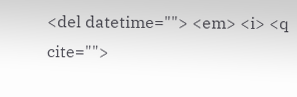<del datetime=""> <em> <i> <q cite="">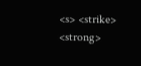<s> <strike> <strong>